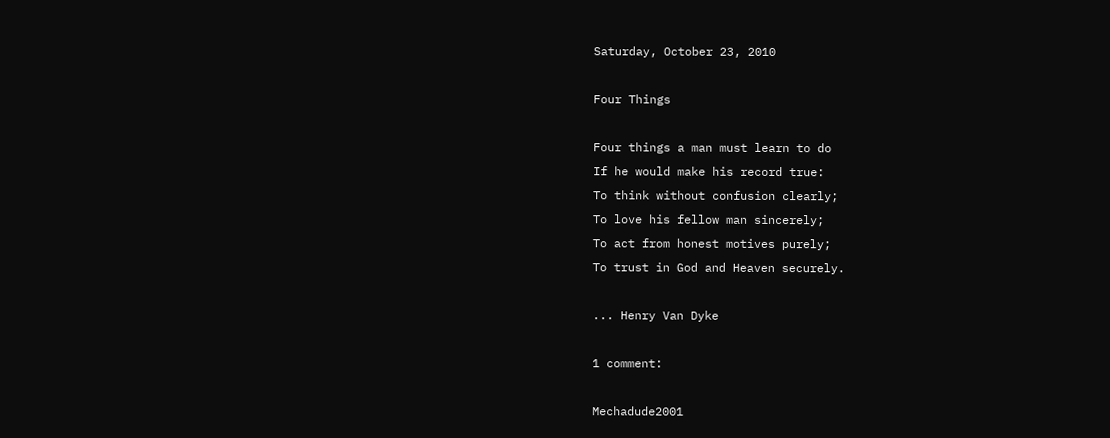Saturday, October 23, 2010

Four Things

Four things a man must learn to do
If he would make his record true:
To think without confusion clearly;
To love his fellow man sincerely;
To act from honest motives purely;
To trust in God and Heaven securely.

... Henry Van Dyke

1 comment:

Mechadude2001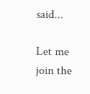said...

Let me join the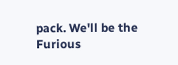pack. We'll be the Furious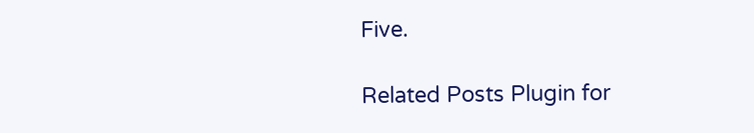Five.

Related Posts Plugin for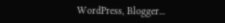WordPress, Blogger...